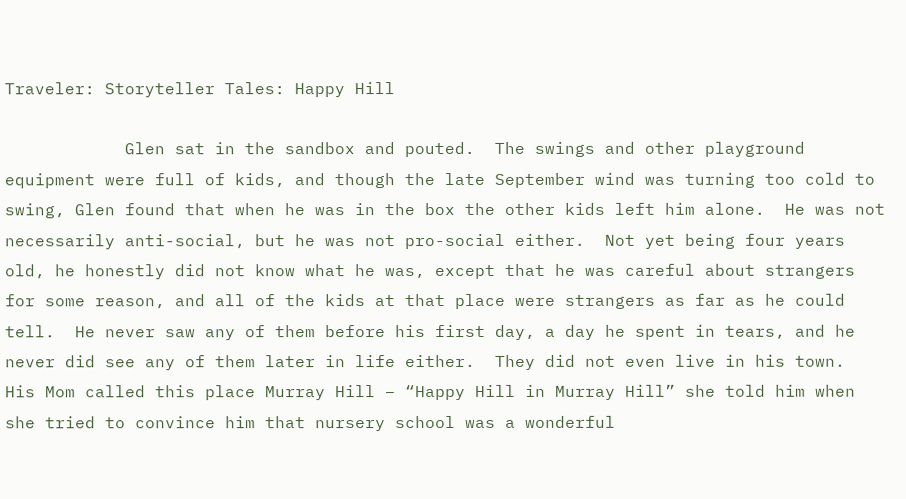Traveler: Storyteller Tales: Happy Hill

            Glen sat in the sandbox and pouted.  The swings and other playground equipment were full of kids, and though the late September wind was turning too cold to swing, Glen found that when he was in the box the other kids left him alone.  He was not necessarily anti-social, but he was not pro-social either.  Not yet being four years old, he honestly did not know what he was, except that he was careful about strangers for some reason, and all of the kids at that place were strangers as far as he could tell.  He never saw any of them before his first day, a day he spent in tears, and he never did see any of them later in life either.  They did not even live in his town.  His Mom called this place Murray Hill – “Happy Hill in Murray Hill” she told him when she tried to convince him that nursery school was a wonderful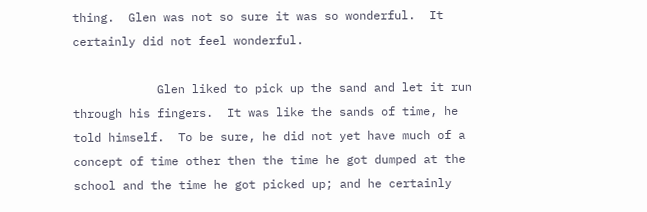thing.  Glen was not so sure it was so wonderful.  It certainly did not feel wonderful.

            Glen liked to pick up the sand and let it run through his fingers.  It was like the sands of time, he told himself.  To be sure, he did not yet have much of a concept of time other then the time he got dumped at the school and the time he got picked up; and he certainly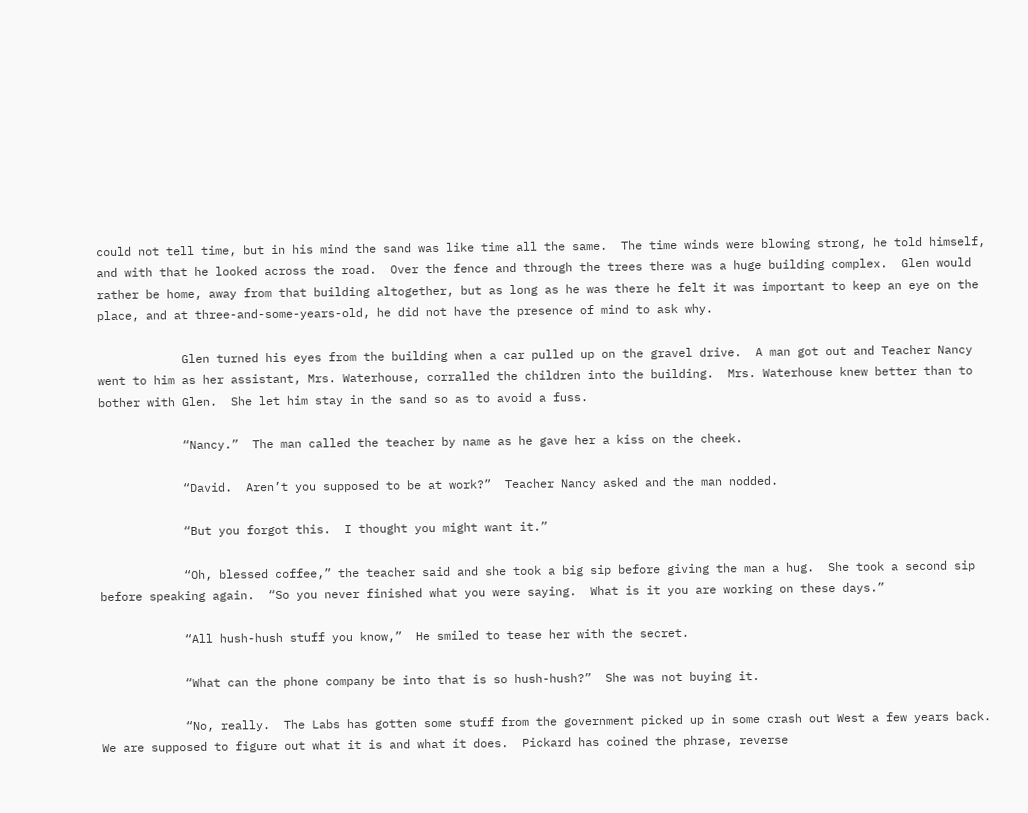could not tell time, but in his mind the sand was like time all the same.  The time winds were blowing strong, he told himself, and with that he looked across the road.  Over the fence and through the trees there was a huge building complex.  Glen would rather be home, away from that building altogether, but as long as he was there he felt it was important to keep an eye on the place, and at three-and-some-years-old, he did not have the presence of mind to ask why.

            Glen turned his eyes from the building when a car pulled up on the gravel drive.  A man got out and Teacher Nancy went to him as her assistant, Mrs. Waterhouse, corralled the children into the building.  Mrs. Waterhouse knew better than to bother with Glen.  She let him stay in the sand so as to avoid a fuss.

            “Nancy.”  The man called the teacher by name as he gave her a kiss on the cheek.

            “David.  Aren’t you supposed to be at work?”  Teacher Nancy asked and the man nodded.

            “But you forgot this.  I thought you might want it.”

            “Oh, blessed coffee,” the teacher said and she took a big sip before giving the man a hug.  She took a second sip before speaking again.  “So you never finished what you were saying.  What is it you are working on these days.”

            “All hush-hush stuff you know,”  He smiled to tease her with the secret.

            “What can the phone company be into that is so hush-hush?”  She was not buying it.

            “No, really.  The Labs has gotten some stuff from the government picked up in some crash out West a few years back.  We are supposed to figure out what it is and what it does.  Pickard has coined the phrase, reverse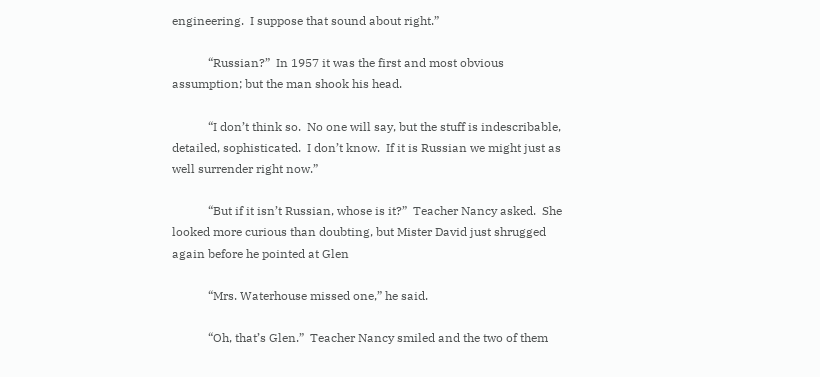engineering.  I suppose that sound about right.”

            “Russian?”  In 1957 it was the first and most obvious assumption; but the man shook his head.

            “I don’t think so.  No one will say, but the stuff is indescribable, detailed, sophisticated.  I don’t know.  If it is Russian we might just as well surrender right now.”

            “But if it isn’t Russian, whose is it?”  Teacher Nancy asked.  She looked more curious than doubting, but Mister David just shrugged again before he pointed at Glen

            “Mrs. Waterhouse missed one,” he said.

            “Oh, that’s Glen.”  Teacher Nancy smiled and the two of them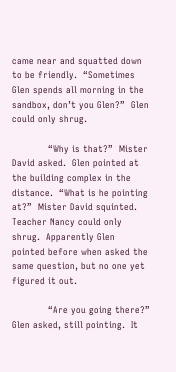came near and squatted down to be friendly.  “Sometimes Glen spends all morning in the sandbox, don’t you Glen?”  Glen could only shrug.

            “Why is that?”  Mister David asked.  Glen pointed at the building complex in the distance.  “What is he pointing at?”  Mister David squinted.  Teacher Nancy could only shrug.  Apparently Glen pointed before when asked the same question, but no one yet figured it out.

            “Are you going there?”  Glen asked, still pointing.  It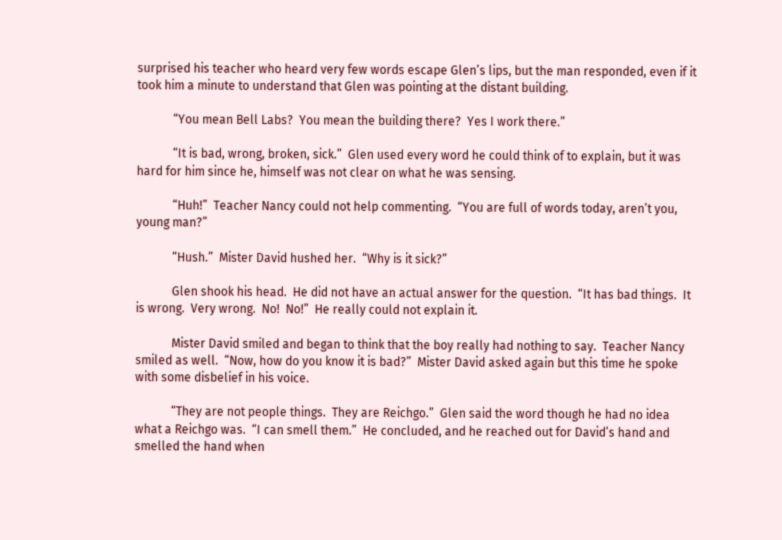surprised his teacher who heard very few words escape Glen’s lips, but the man responded, even if it took him a minute to understand that Glen was pointing at the distant building.

            “You mean Bell Labs?  You mean the building there?  Yes I work there.”

            “It is bad, wrong, broken, sick.”  Glen used every word he could think of to explain, but it was hard for him since he, himself was not clear on what he was sensing.

            “Huh!”  Teacher Nancy could not help commenting.  “You are full of words today, aren’t you, young man?”

            “Hush.”  Mister David hushed her.  “Why is it sick?”

            Glen shook his head.  He did not have an actual answer for the question.  “It has bad things.  It is wrong.  Very wrong.  No!  No!”  He really could not explain it.

            Mister David smiled and began to think that the boy really had nothing to say.  Teacher Nancy smiled as well.  “Now, how do you know it is bad?”  Mister David asked again but this time he spoke with some disbelief in his voice.

            “They are not people things.  They are Reichgo.”  Glen said the word though he had no idea what a Reichgo was.  “I can smell them.”  He concluded, and he reached out for David’s hand and smelled the hand when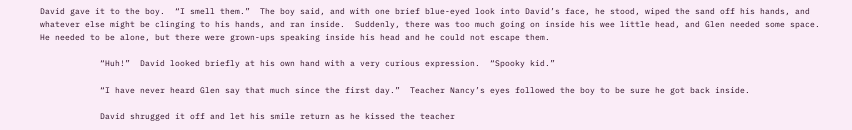David gave it to the boy.  “I smell them.”  The boy said, and with one brief blue-eyed look into David’s face, he stood, wiped the sand off his hands, and whatever else might be clinging to his hands, and ran inside.  Suddenly, there was too much going on inside his wee little head, and Glen needed some space.  He needed to be alone, but there were grown-ups speaking inside his head and he could not escape them.

            “Huh!”  David looked briefly at his own hand with a very curious expression.  “Spooky kid.”

            “I have never heard Glen say that much since the first day.”  Teacher Nancy’s eyes followed the boy to be sure he got back inside.

            David shrugged it off and let his smile return as he kissed the teacher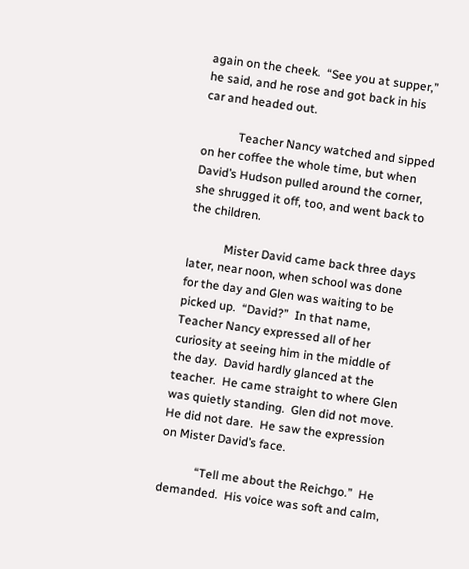again on the cheek.  “See you at supper,” he said, and he rose and got back in his car and headed out.

            Teacher Nancy watched and sipped on her coffee the whole time, but when David’s Hudson pulled around the corner, she shrugged it off, too, and went back to the children.

            Mister David came back three days later, near noon, when school was done for the day and Glen was waiting to be picked up.  “David?”  In that name, Teacher Nancy expressed all of her curiosity at seeing him in the middle of the day.  David hardly glanced at the teacher.  He came straight to where Glen was quietly standing.  Glen did not move.  He did not dare.  He saw the expression on Mister David’s face.

            “Tell me about the Reichgo.”  He demanded.  His voice was soft and calm,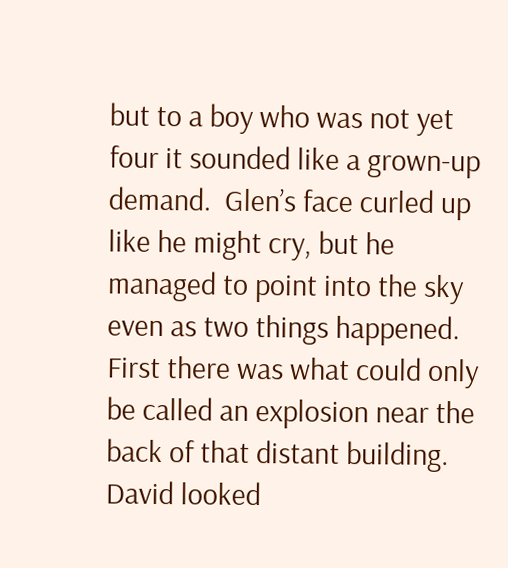but to a boy who was not yet four it sounded like a grown-up demand.  Glen’s face curled up like he might cry, but he managed to point into the sky even as two things happened.  First there was what could only be called an explosion near the back of that distant building.  David looked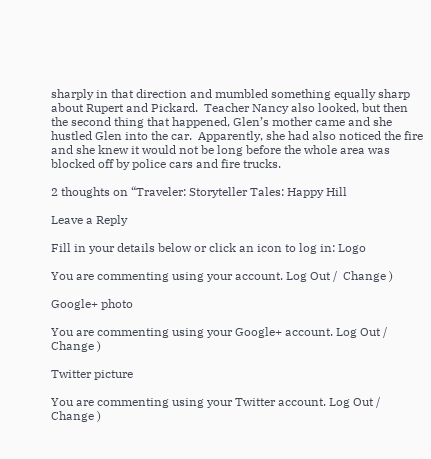sharply in that direction and mumbled something equally sharp about Rupert and Pickard.  Teacher Nancy also looked, but then the second thing that happened, Glen’s mother came and she hustled Glen into the car.  Apparently, she had also noticed the fire and she knew it would not be long before the whole area was blocked off by police cars and fire trucks.

2 thoughts on “Traveler: Storyteller Tales: Happy Hill

Leave a Reply

Fill in your details below or click an icon to log in: Logo

You are commenting using your account. Log Out /  Change )

Google+ photo

You are commenting using your Google+ account. Log Out /  Change )

Twitter picture

You are commenting using your Twitter account. Log Out /  Change )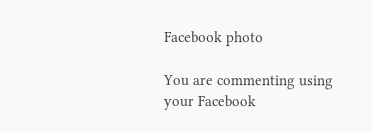Facebook photo

You are commenting using your Facebook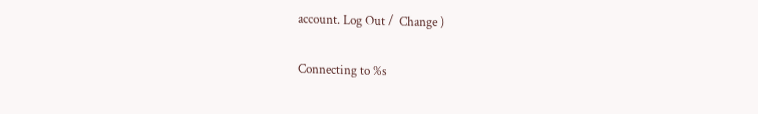account. Log Out /  Change )

Connecting to %s